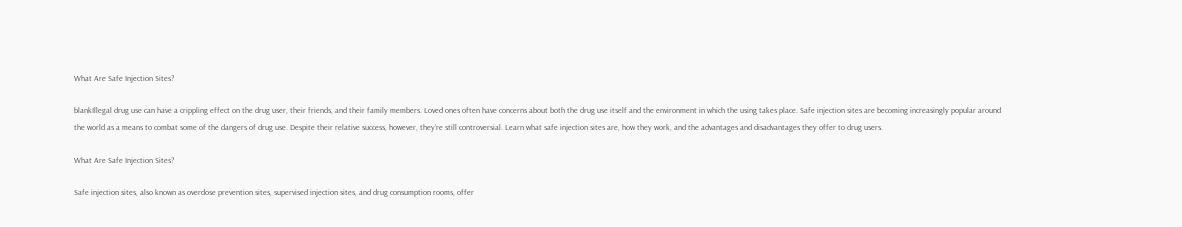What Are Safe Injection Sites?

blankIllegal drug use can have a crippling effect on the drug user, their friends, and their family members. Loved ones often have concerns about both the drug use itself and the environment in which the using takes place. Safe injection sites are becoming increasingly popular around the world as a means to combat some of the dangers of drug use. Despite their relative success, however, they’re still controversial. Learn what safe injection sites are, how they work, and the advantages and disadvantages they offer to drug users.

What Are Safe Injection Sites?

Safe injection sites, also known as overdose prevention sites, supervised injection sites, and drug consumption rooms, offer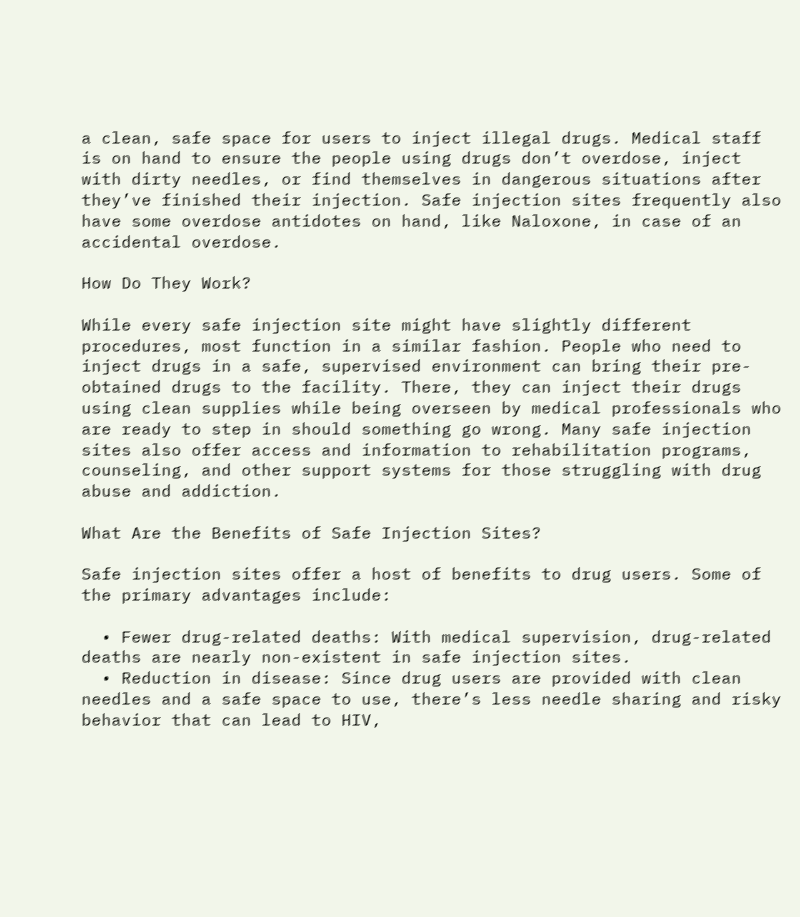a clean, safe space for users to inject illegal drugs. Medical staff is on hand to ensure the people using drugs don’t overdose, inject with dirty needles, or find themselves in dangerous situations after they’ve finished their injection. Safe injection sites frequently also have some overdose antidotes on hand, like Naloxone, in case of an accidental overdose.

How Do They Work?

While every safe injection site might have slightly different procedures, most function in a similar fashion. People who need to inject drugs in a safe, supervised environment can bring their pre-obtained drugs to the facility. There, they can inject their drugs using clean supplies while being overseen by medical professionals who are ready to step in should something go wrong. Many safe injection sites also offer access and information to rehabilitation programs, counseling, and other support systems for those struggling with drug abuse and addiction.

What Are the Benefits of Safe Injection Sites?

Safe injection sites offer a host of benefits to drug users. Some of the primary advantages include:

  • Fewer drug-related deaths: With medical supervision, drug-related deaths are nearly non-existent in safe injection sites.
  • Reduction in disease: Since drug users are provided with clean needles and a safe space to use, there’s less needle sharing and risky behavior that can lead to HIV,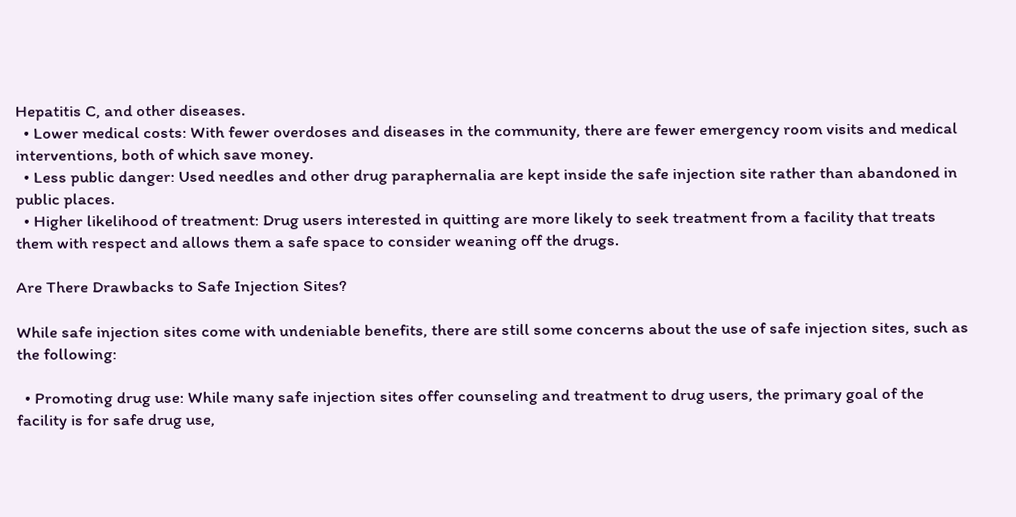Hepatitis C, and other diseases.
  • Lower medical costs: With fewer overdoses and diseases in the community, there are fewer emergency room visits and medical interventions, both of which save money.
  • Less public danger: Used needles and other drug paraphernalia are kept inside the safe injection site rather than abandoned in public places.
  • Higher likelihood of treatment: Drug users interested in quitting are more likely to seek treatment from a facility that treats them with respect and allows them a safe space to consider weaning off the drugs.

Are There Drawbacks to Safe Injection Sites?

While safe injection sites come with undeniable benefits, there are still some concerns about the use of safe injection sites, such as the following:

  • Promoting drug use: While many safe injection sites offer counseling and treatment to drug users, the primary goal of the facility is for safe drug use,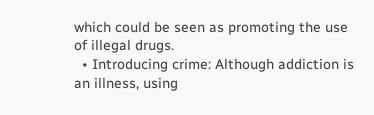which could be seen as promoting the use of illegal drugs.
  • Introducing crime: Although addiction is an illness, using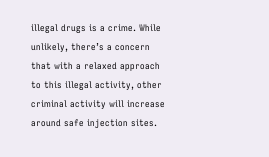illegal drugs is a crime. While unlikely, there’s a concern that with a relaxed approach to this illegal activity, other criminal activity will increase around safe injection sites.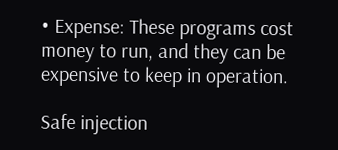• Expense: These programs cost money to run, and they can be expensive to keep in operation.

Safe injection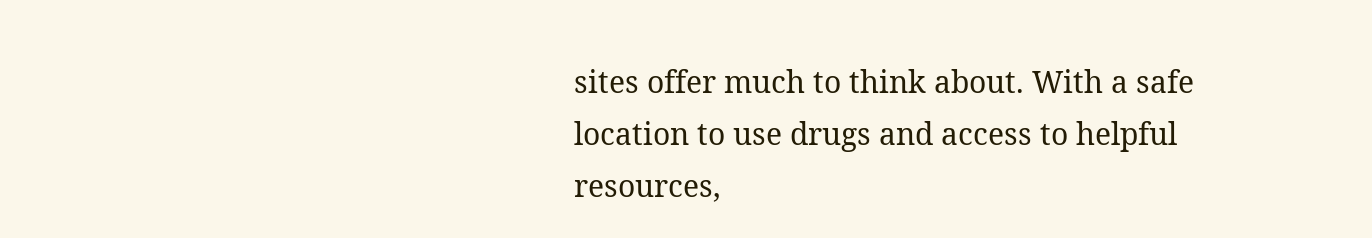sites offer much to think about. With a safe location to use drugs and access to helpful resources,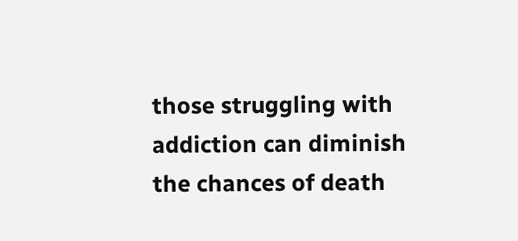those struggling with addiction can diminish the chances of death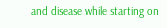and disease while starting on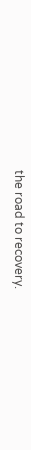the road to recovery.